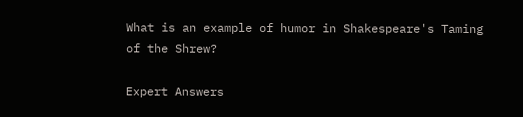What is an example of humor in Shakespeare's Taming of the Shrew?

Expert Answers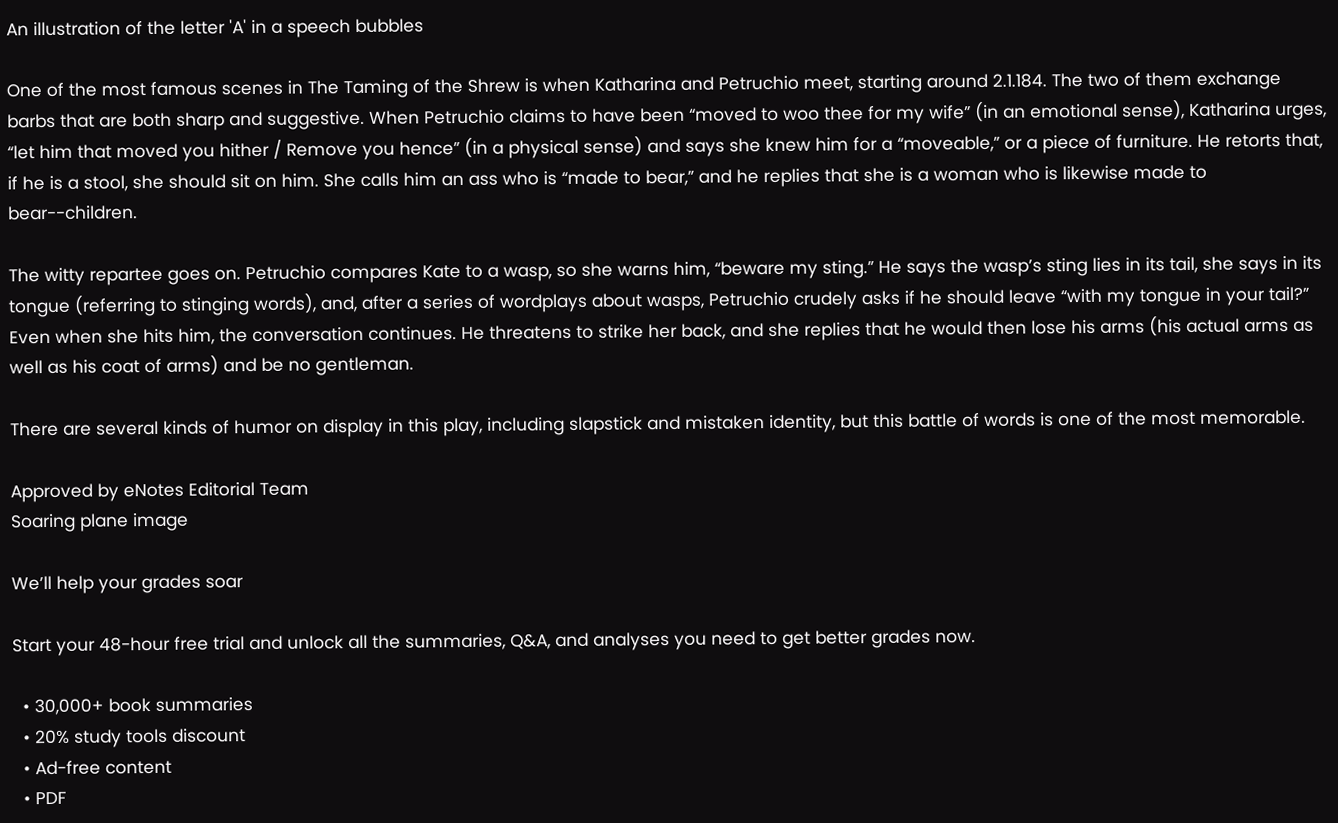An illustration of the letter 'A' in a speech bubbles

One of the most famous scenes in The Taming of the Shrew is when Katharina and Petruchio meet, starting around 2.1.184. The two of them exchange barbs that are both sharp and suggestive. When Petruchio claims to have been “moved to woo thee for my wife” (in an emotional sense), Katharina urges, “let him that moved you hither / Remove you hence” (in a physical sense) and says she knew him for a “moveable,” or a piece of furniture. He retorts that, if he is a stool, she should sit on him. She calls him an ass who is “made to bear,” and he replies that she is a woman who is likewise made to bear--children.

The witty repartee goes on. Petruchio compares Kate to a wasp, so she warns him, “beware my sting.” He says the wasp’s sting lies in its tail, she says in its tongue (referring to stinging words), and, after a series of wordplays about wasps, Petruchio crudely asks if he should leave “with my tongue in your tail?” Even when she hits him, the conversation continues. He threatens to strike her back, and she replies that he would then lose his arms (his actual arms as well as his coat of arms) and be no gentleman.

There are several kinds of humor on display in this play, including slapstick and mistaken identity, but this battle of words is one of the most memorable.

Approved by eNotes Editorial Team
Soaring plane image

We’ll help your grades soar

Start your 48-hour free trial and unlock all the summaries, Q&A, and analyses you need to get better grades now.

  • 30,000+ book summaries
  • 20% study tools discount
  • Ad-free content
  • PDF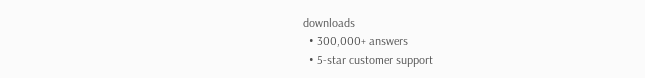downloads
  • 300,000+ answers
  • 5-star customer support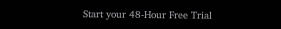Start your 48-Hour Free Trial